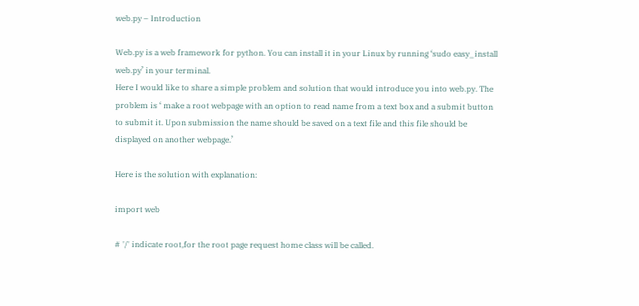web.py – Introduction

Web.py is a web framework for python. You can install it in your Linux by running ‘sudo easy_install web.py’ in your terminal.
Here I would like to share a simple problem and solution that would introduce you into web.py. The problem is ‘ make a root webpage with an option to read name from a text box and a submit button to submit it. Upon submission the name should be saved on a text file and this file should be displayed on another webpage.’

Here is the solution with explanation:

import web

# '/' indicate root,for the root page request home class will be called.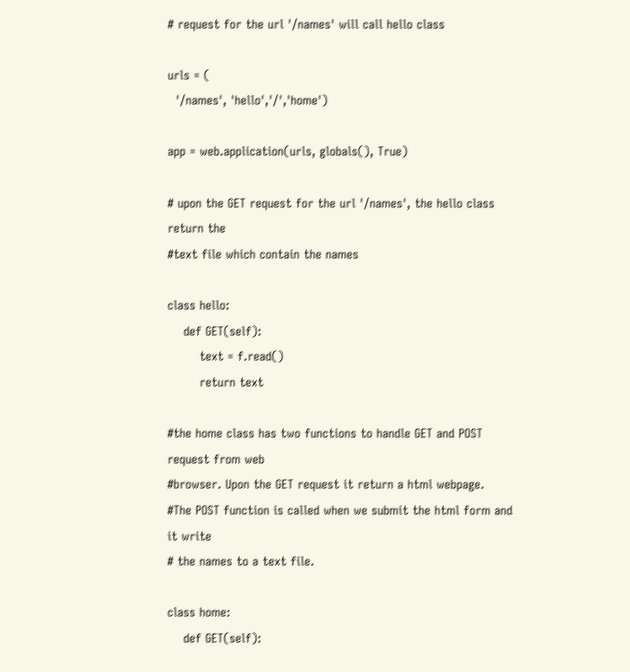# request for the url '/names' will call hello class

urls = (
  '/names', 'hello','/','home')

app = web.application(urls, globals(), True)

# upon the GET request for the url '/names', the hello class return the
#text file which contain the names

class hello:
    def GET(self):
        text = f.read()
        return text

#the home class has two functions to handle GET and POST request from web
#browser. Upon the GET request it return a html webpage.
#The POST function is called when we submit the html form and it write
# the names to a text file.

class home:
    def GET(self):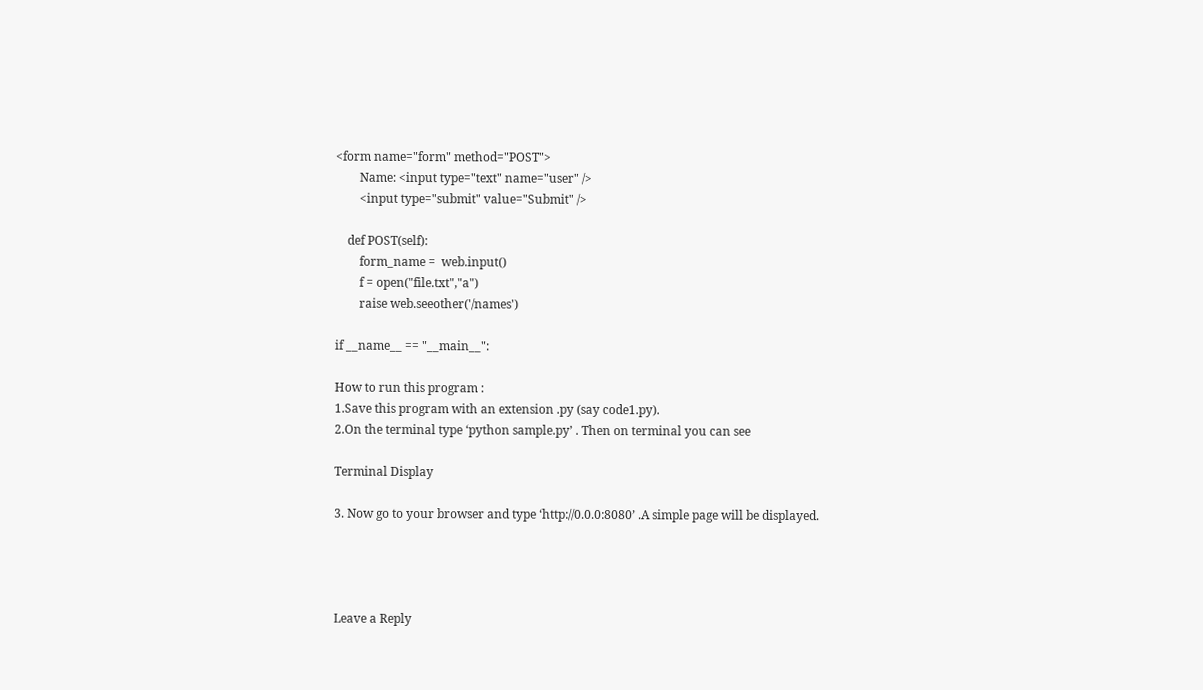<form name="form" method="POST">
        Name: <input type="text" name="user" />
        <input type="submit" value="Submit" />

    def POST(self):
        form_name =  web.input()
        f = open("file.txt","a")
        raise web.seeother('/names')

if __name__ == "__main__":

How to run this program :
1.Save this program with an extension .py (say code1.py).
2.On the terminal type ‘python sample.py’ . Then on terminal you can see

Terminal Display

3. Now go to your browser and type ‘http://0.0.0:8080’ .A simple page will be displayed.




Leave a Reply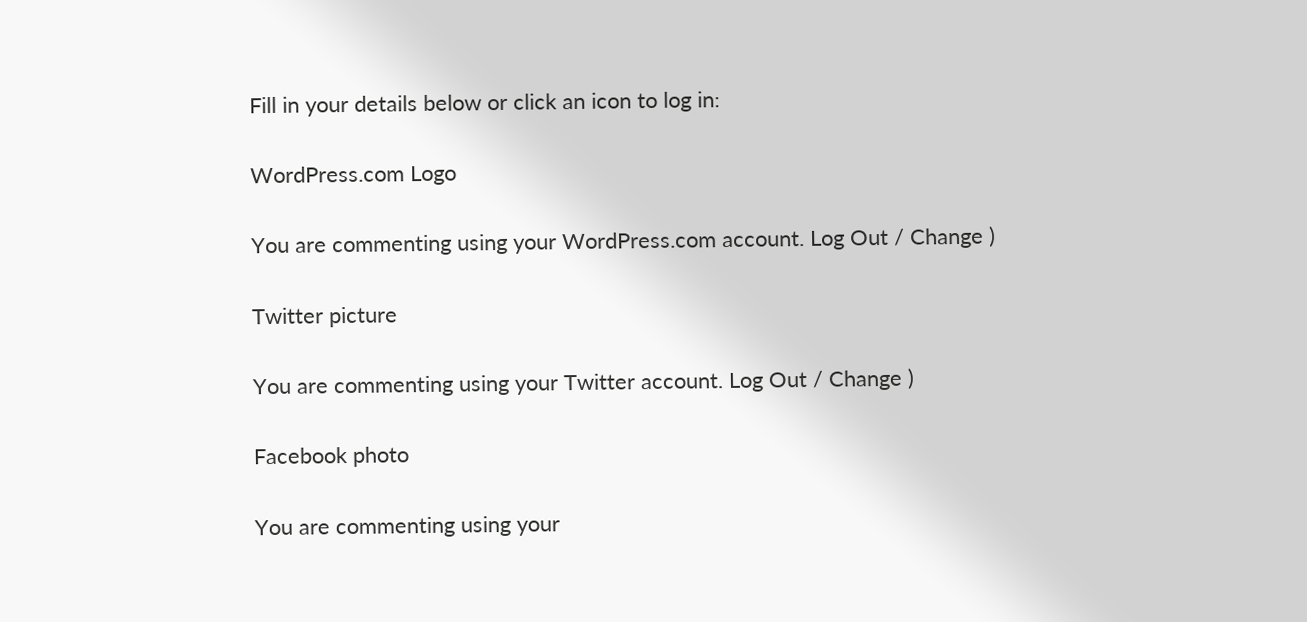Fill in your details below or click an icon to log in:

WordPress.com Logo

You are commenting using your WordPress.com account. Log Out / Change )

Twitter picture

You are commenting using your Twitter account. Log Out / Change )

Facebook photo

You are commenting using your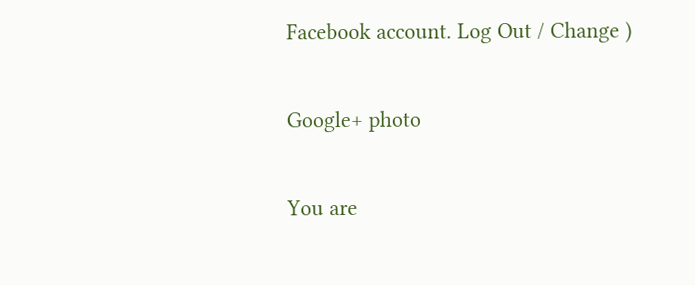Facebook account. Log Out / Change )

Google+ photo

You are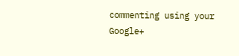commenting using your Google+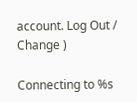account. Log Out / Change )

Connecting to %s